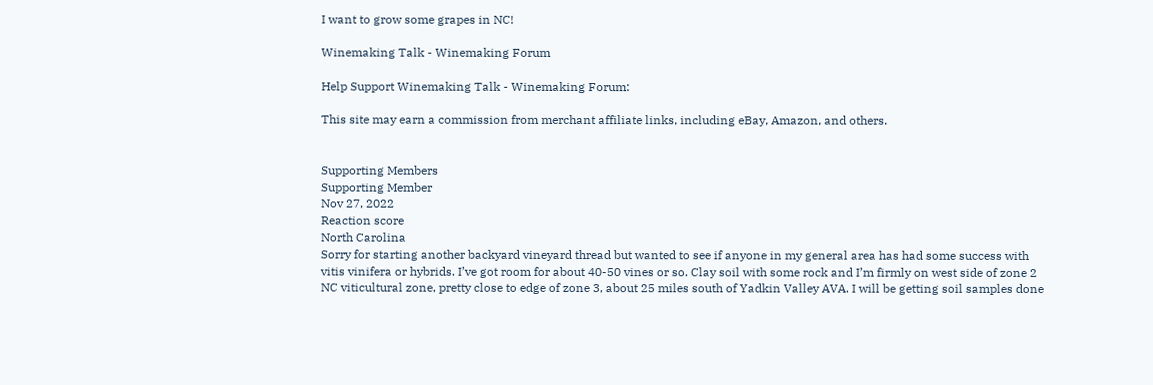I want to grow some grapes in NC!

Winemaking Talk - Winemaking Forum

Help Support Winemaking Talk - Winemaking Forum:

This site may earn a commission from merchant affiliate links, including eBay, Amazon, and others.


Supporting Members
Supporting Member
Nov 27, 2022
Reaction score
North Carolina
Sorry for starting another backyard vineyard thread but wanted to see if anyone in my general area has had some success with vitis vinifera or hybrids. I’ve got room for about 40-50 vines or so. Clay soil with some rock and I’m firmly on west side of zone 2 NC viticultural zone, pretty close to edge of zone 3, about 25 miles south of Yadkin Valley AVA. I will be getting soil samples done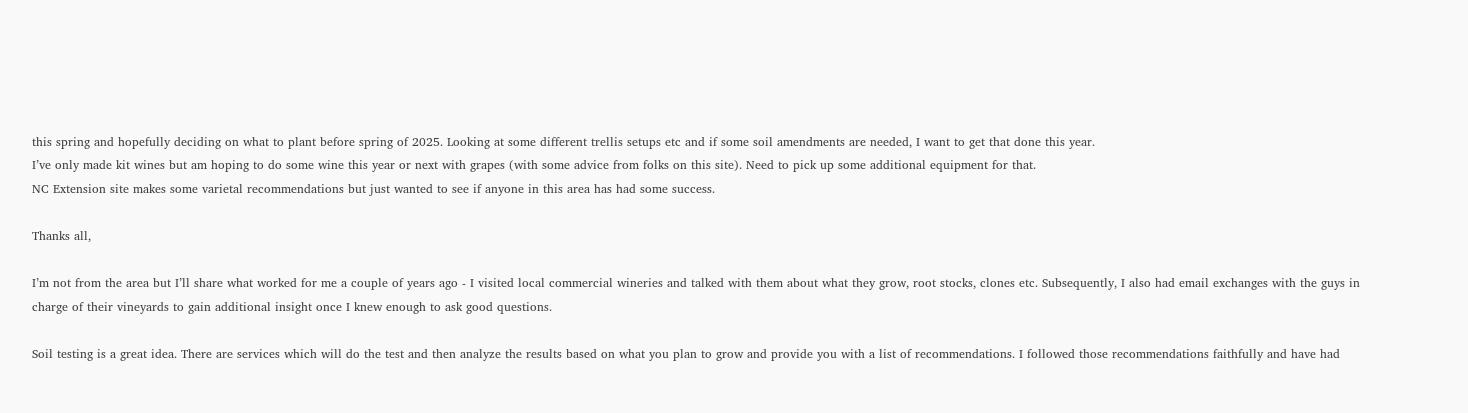this spring and hopefully deciding on what to plant before spring of 2025. Looking at some different trellis setups etc and if some soil amendments are needed, I want to get that done this year.
I’ve only made kit wines but am hoping to do some wine this year or next with grapes (with some advice from folks on this site). Need to pick up some additional equipment for that.
NC Extension site makes some varietal recommendations but just wanted to see if anyone in this area has had some success.

Thanks all,

I’m not from the area but I’ll share what worked for me a couple of years ago - I visited local commercial wineries and talked with them about what they grow, root stocks, clones etc. Subsequently, I also had email exchanges with the guys in charge of their vineyards to gain additional insight once I knew enough to ask good questions.

Soil testing is a great idea. There are services which will do the test and then analyze the results based on what you plan to grow and provide you with a list of recommendations. I followed those recommendations faithfully and have had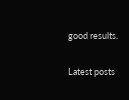good results.

Latest posts